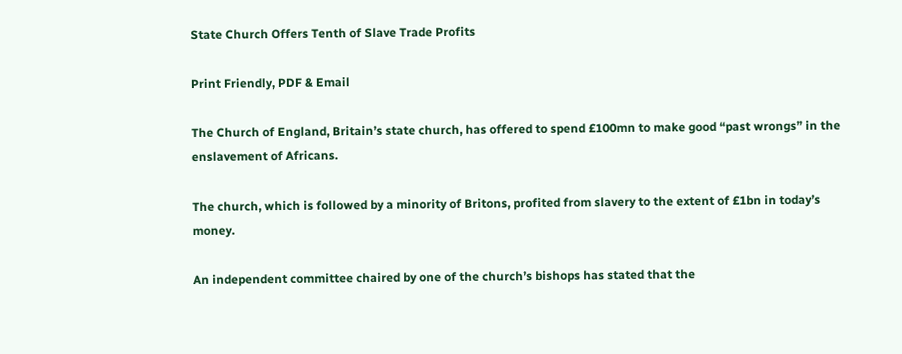State Church Offers Tenth of Slave Trade Profits

Print Friendly, PDF & Email

The Church of England, Britain’s state church, has offered to spend £100mn to make good “past wrongs” in the enslavement of Africans.

The church, which is followed by a minority of Britons, profited from slavery to the extent of £1bn in today’s money.

An independent committee chaired by one of the church’s bishops has stated that the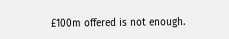£100m offered is not enough.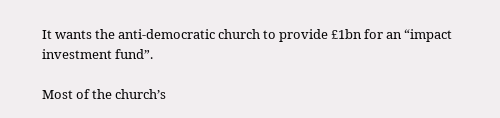It wants the anti-democratic church to provide £1bn for an “impact investment fund”.

Most of the church’s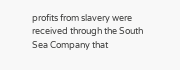profits from slavery were received through the South Sea Company that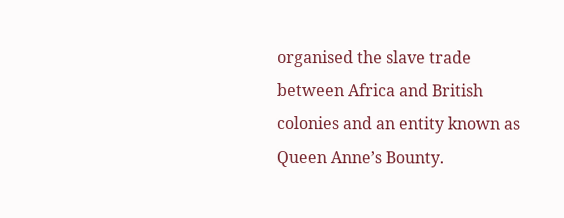organised the slave trade between Africa and British colonies and an entity known as Queen Anne’s Bounty.